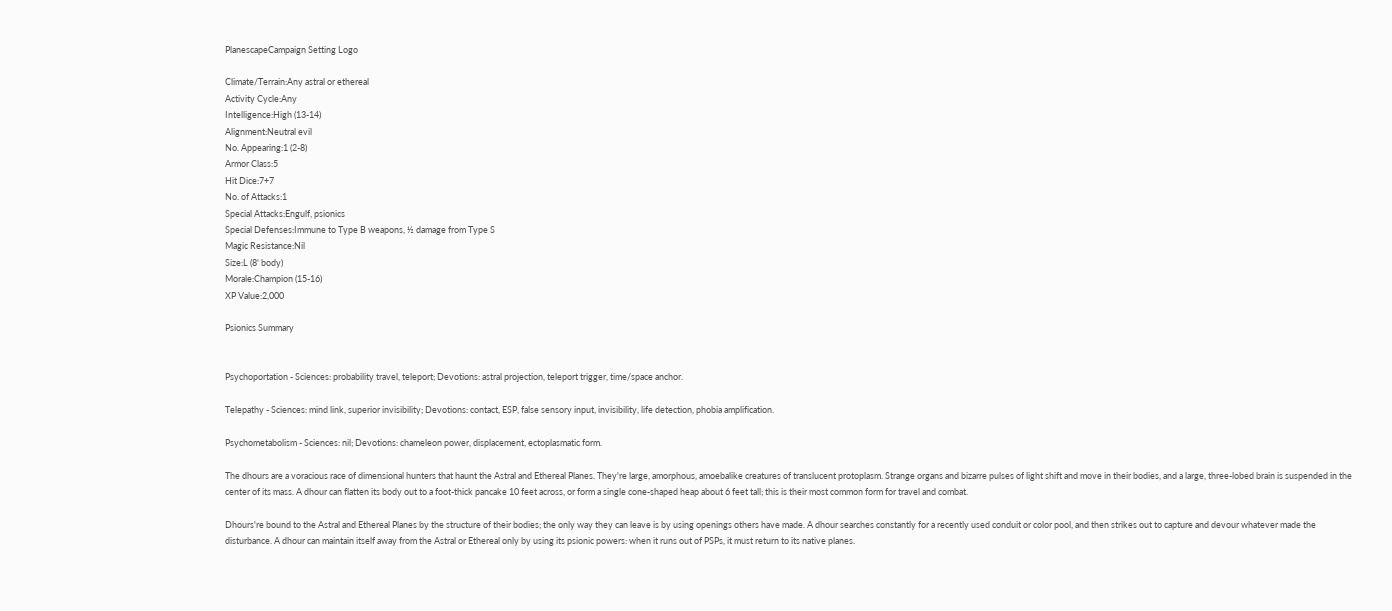PlanescapeCampaign Setting Logo

Climate/Terrain:Any astral or ethereal
Activity Cycle:Any
Intelligence:High (13-14)
Alignment:Neutral evil
No. Appearing:1 (2-8)
Armor Class:5
Hit Dice:7+7
No. of Attacks:1
Special Attacks:Engulf, psionics
Special Defenses:Immune to Type B weapons, ½ damage from Type S
Magic Resistance:Nil
Size:L (8' body)
Morale:Champion (15-16)
XP Value:2,000

Psionics Summary


Psychoportation - Sciences: probability travel, teleport; Devotions: astral projection, teleport trigger, time/space anchor.

Telepathy - Sciences: mind link, superior invisibility; Devotions: contact, ESP, false sensory input, invisibility, life detection, phobia amplification.

Psychometabolism - Sciences: nil; Devotions: chameleon power, displacement, ectoplasmatic form.

The dhours are a voracious race of dimensional hunters that haunt the Astral and Ethereal Planes. They're large, amorphous, amoebalike creatures of translucent protoplasm. Strange organs and bizarre pulses of light shift and move in their bodies, and a large, three-lobed brain is suspended in the center of its mass. A dhour can flatten its body out to a foot-thick pancake 10 feet across, or form a single cone-shaped heap about 6 feet tall; this is their most common form for travel and combat.

Dhours're bound to the Astral and Ethereal Planes by the structure of their bodies; the only way they can leave is by using openings others have made. A dhour searches constantly for a recently used conduit or color pool, and then strikes out to capture and devour whatever made the disturbance. A dhour can maintain itself away from the Astral or Ethereal only by using its psionic powers: when it runs out of PSPs, it must return to its native planes.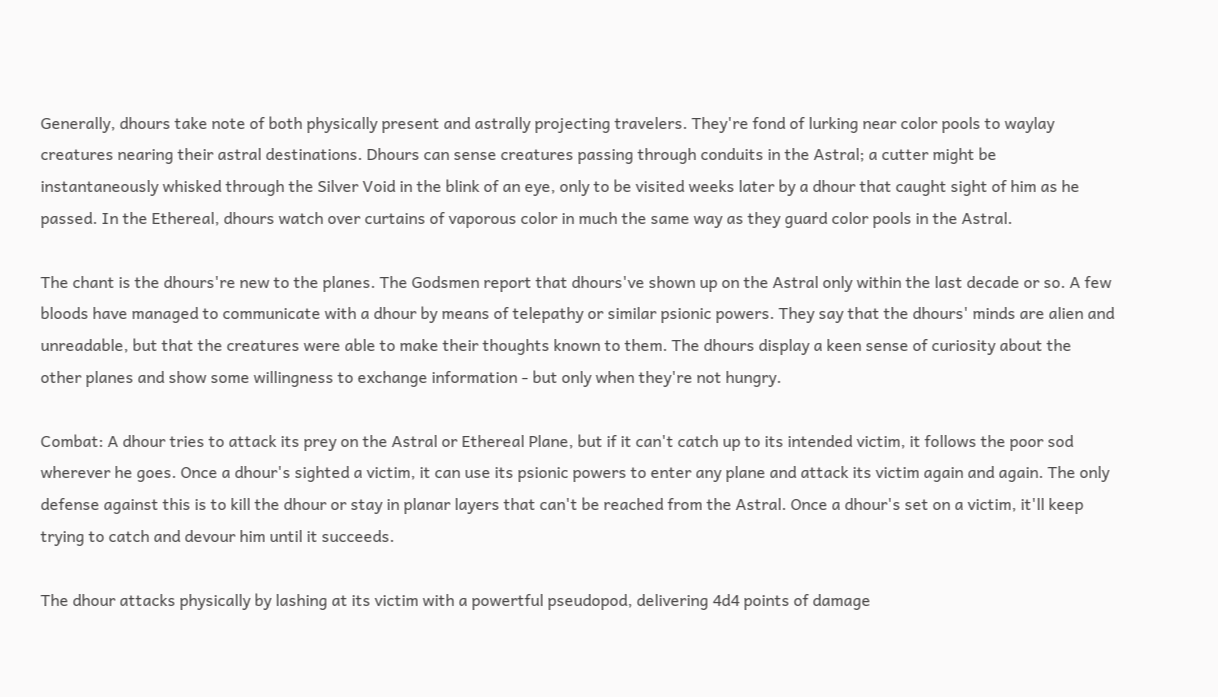Generally, dhours take note of both physically present and astrally projecting travelers. They're fond of lurking near color pools to waylay creatures nearing their astral destinations. Dhours can sense creatures passing through conduits in the Astral; a cutter might be instantaneously whisked through the Silver Void in the blink of an eye, only to be visited weeks later by a dhour that caught sight of him as he passed. In the Ethereal, dhours watch over curtains of vaporous color in much the same way as they guard color pools in the Astral.

The chant is the dhours're new to the planes. The Godsmen report that dhours've shown up on the Astral only within the last decade or so. A few bloods have managed to communicate with a dhour by means of telepathy or similar psionic powers. They say that the dhours' minds are alien and unreadable, but that the creatures were able to make their thoughts known to them. The dhours display a keen sense of curiosity about the other planes and show some willingness to exchange information - but only when they're not hungry.

Combat: A dhour tries to attack its prey on the Astral or Ethereal Plane, but if it can't catch up to its intended victim, it follows the poor sod wherever he goes. Once a dhour's sighted a victim, it can use its psionic powers to enter any plane and attack its victim again and again. The only defense against this is to kill the dhour or stay in planar layers that can't be reached from the Astral. Once a dhour's set on a victim, it'll keep trying to catch and devour him until it succeeds.

The dhour attacks physically by lashing at its victim with a powertful pseudopod, delivering 4d4 points of damage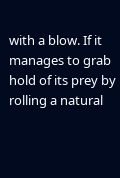with a blow. If it manages to grab hold of its prey by rolling a natural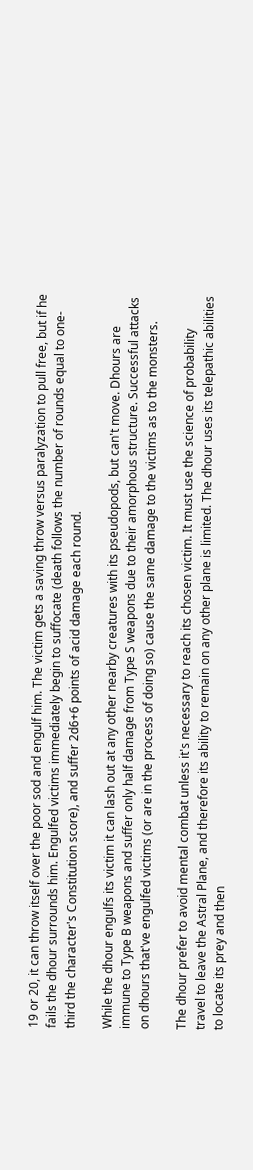19 or 20, it can throw itself over the poor sod and engulf him. The victim gets a saving throw versus paralyzation to pull free, but if he fails the dhour surrounds him. Engulfed victims immediately begin to suffocate (death follows the number of rounds equal to one-third the character's Constitution score), and suffer 2d6+6 points of acid damage each round.

While the dhour engulfs its victim it can lash out at any other nearby creatures with its pseudopods, but can't move. Dhours are immune to Type B weapons and suffer only half damage from Type S weapons due to their amorphous structure. Successful attacks on dhours that've engulfed victims (or are in the process of doing so) cause the same damage to the victims as to the monsters.

The dhour prefer to avoid mental combat unless it's necessary to reach its chosen victim. It must use the science of probability travel to leave the Astral Plane, and therefore its ability to remain on any other plane is limited. The dhour uses its telepathic abilities to locate its prey and then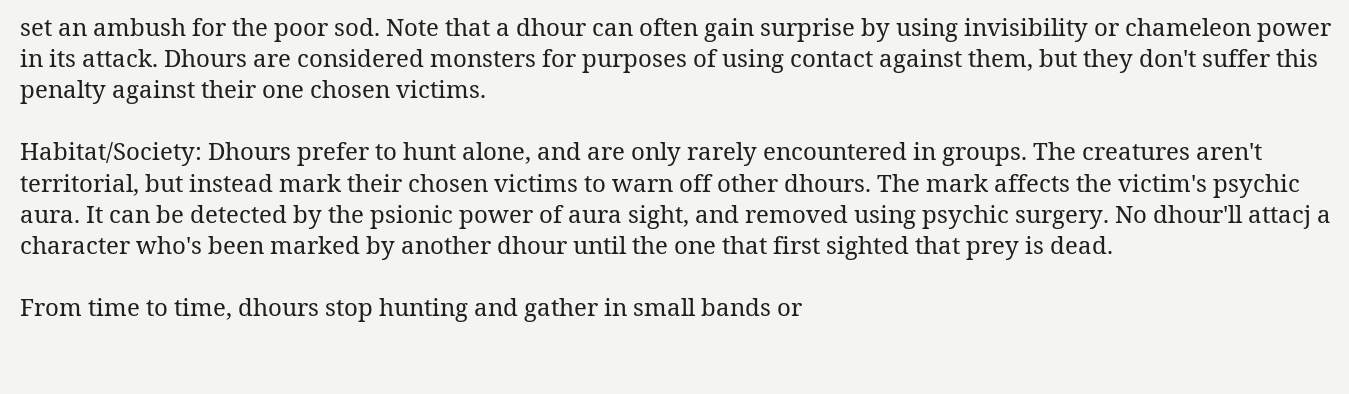set an ambush for the poor sod. Note that a dhour can often gain surprise by using invisibility or chameleon power in its attack. Dhours are considered monsters for purposes of using contact against them, but they don't suffer this penalty against their one chosen victims.

Habitat/Society: Dhours prefer to hunt alone, and are only rarely encountered in groups. The creatures aren't territorial, but instead mark their chosen victims to warn off other dhours. The mark affects the victim's psychic aura. It can be detected by the psionic power of aura sight, and removed using psychic surgery. No dhour'll attacj a character who's been marked by another dhour until the one that first sighted that prey is dead.

From time to time, dhours stop hunting and gather in small bands or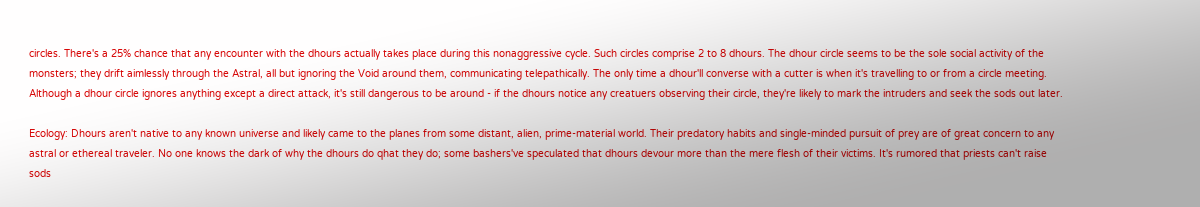circles. There's a 25% chance that any encounter with the dhours actually takes place during this nonaggressive cycle. Such circles comprise 2 to 8 dhours. The dhour circle seems to be the sole social activity of the monsters; they drift aimlessly through the Astral, all but ignoring the Void around them, communicating telepathically. The only time a dhour'll converse with a cutter is when it's travelling to or from a circle meeting. Although a dhour circle ignores anything except a direct attack, it's still dangerous to be around - if the dhours notice any creatuers observing their circle, they're likely to mark the intruders and seek the sods out later.

Ecology: Dhours aren't native to any known universe and likely came to the planes from some distant, alien, prime-material world. Their predatory habits and single-minded pursuit of prey are of great concern to any astral or ethereal traveler. No one knows the dark of why the dhours do qhat they do; some bashers've speculated that dhours devour more than the mere flesh of their victims. It's rumored that priests can't raise sods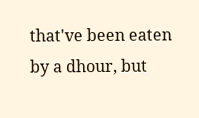that've been eaten by a dhour, but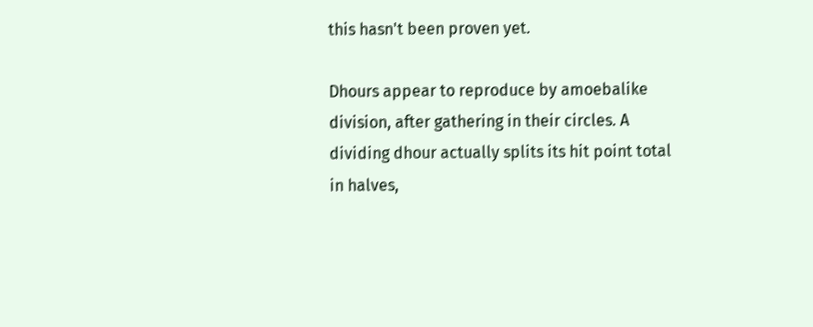this hasn't been proven yet.

Dhours appear to reproduce by amoebalike division, after gathering in their circles. A dividing dhour actually splits its hit point total in halves,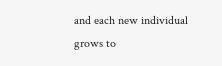and each new individual grows to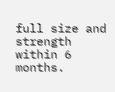full size and strength within 6 months.